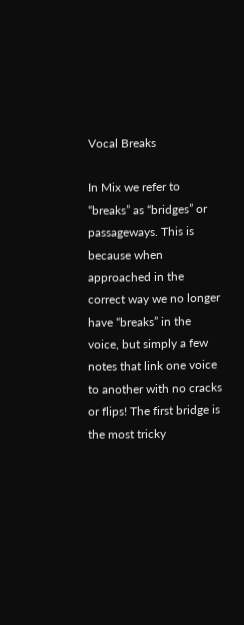Vocal Breaks

In Mix we refer to “breaks” as “bridges” or passageways. This is because when approached in the correct way we no longer have “breaks” in the voice, but simply a few notes that link one voice to another with no cracks or flips! The first bridge is the most tricky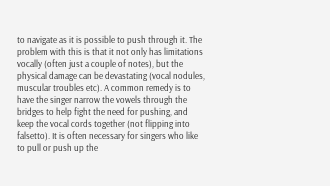to navigate as it is possible to push through it. The problem with this is that it not only has limitations vocally (often just a couple of notes), but the physical damage can be devastating (vocal nodules, muscular troubles etc). A common remedy is to have the singer narrow the vowels through the bridges to help fight the need for pushing, and keep the vocal cords together (not flipping into falsetto). It is often necessary for singers who like to pull or push up the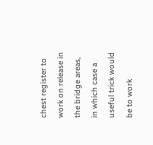chest register to work on release in the bridge areas, in which case a useful trick would be to work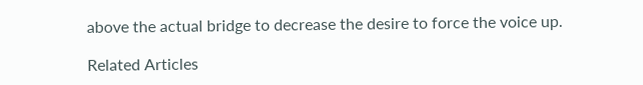above the actual bridge to decrease the desire to force the voice up.

Related Articles